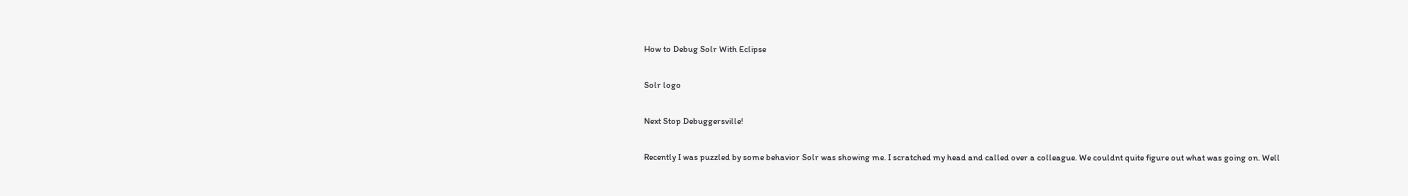How to Debug Solr With Eclipse

Solr logo

Next Stop Debuggersville!

Recently I was puzzled by some behavior Solr was showing me. I scratched my head and called over a colleague. We couldnt quite figure out what was going on. Well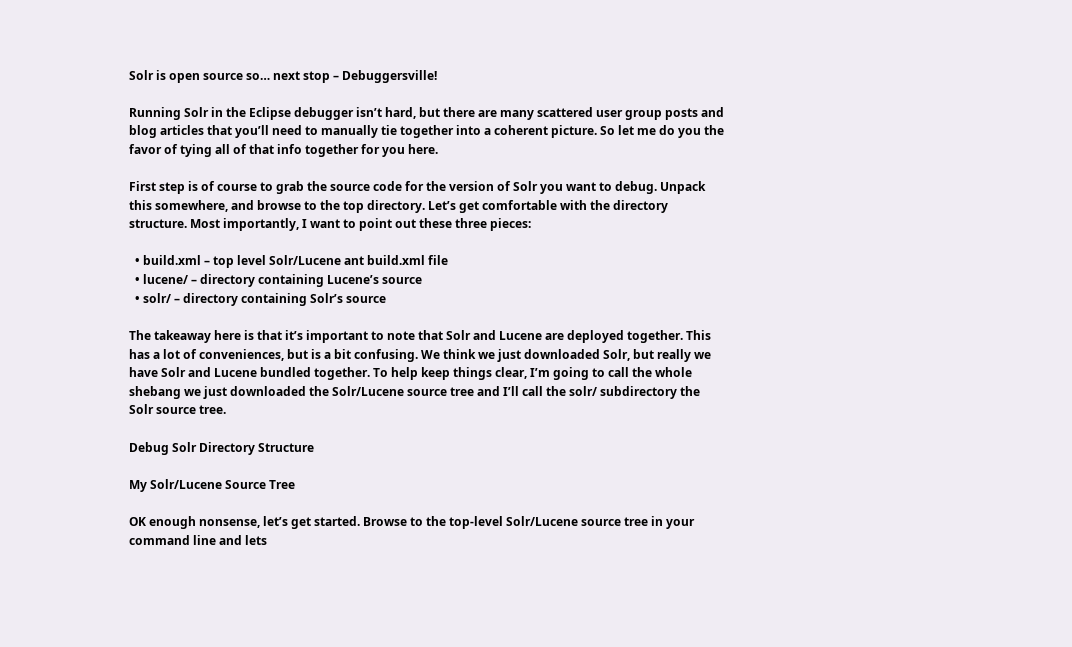Solr is open source so… next stop – Debuggersville!

Running Solr in the Eclipse debugger isn’t hard, but there are many scattered user group posts and blog articles that you’ll need to manually tie together into a coherent picture. So let me do you the favor of tying all of that info together for you here.

First step is of course to grab the source code for the version of Solr you want to debug. Unpack this somewhere, and browse to the top directory. Let’s get comfortable with the directory structure. Most importantly, I want to point out these three pieces:

  • build.xml – top level Solr/Lucene ant build.xml file
  • lucene/ – directory containing Lucene’s source
  • solr/ – directory containing Solr’s source

The takeaway here is that it’s important to note that Solr and Lucene are deployed together. This has a lot of conveniences, but is a bit confusing. We think we just downloaded Solr, but really we have Solr and Lucene bundled together. To help keep things clear, I’m going to call the whole shebang we just downloaded the Solr/Lucene source tree and I’ll call the solr/ subdirectory the Solr source tree.

Debug Solr Directory Structure

My Solr/Lucene Source Tree

OK enough nonsense, let’s get started. Browse to the top-level Solr/Lucene source tree in your command line and lets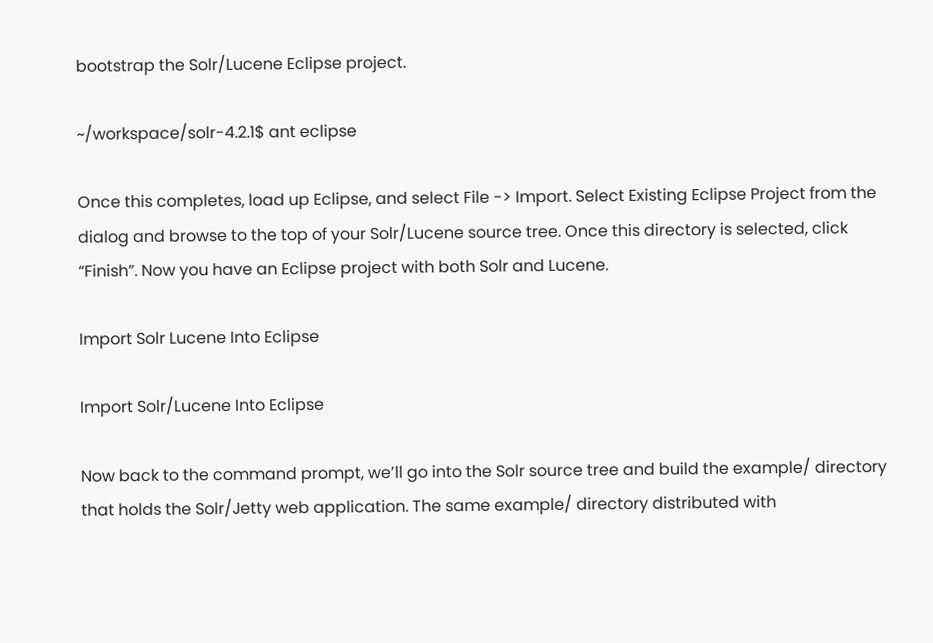bootstrap the Solr/Lucene Eclipse project.

~/workspace/solr-4.2.1$ ant eclipse

Once this completes, load up Eclipse, and select File -> Import. Select Existing Eclipse Project from the dialog and browse to the top of your Solr/Lucene source tree. Once this directory is selected, click “Finish”. Now you have an Eclipse project with both Solr and Lucene.

Import Solr Lucene Into Eclipse

Import Solr/Lucene Into Eclipse

Now back to the command prompt, we’ll go into the Solr source tree and build the example/ directory that holds the Solr/Jetty web application. The same example/ directory distributed with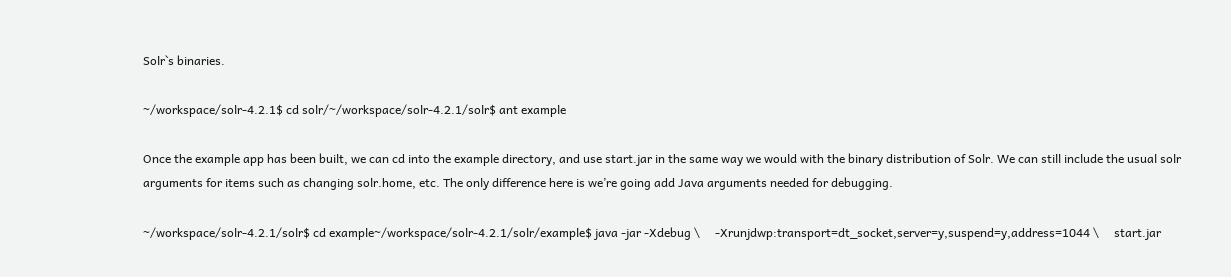Solr`s binaries.

~/workspace/solr-4.2.1$ cd solr/~/workspace/solr-4.2.1/solr$ ant example

Once the example app has been built, we can cd into the example directory, and use start.jar in the same way we would with the binary distribution of Solr. We can still include the usual solr arguments for items such as changing solr.home, etc. The only difference here is we’re going add Java arguments needed for debugging.

~/workspace/solr-4.2.1/solr$ cd example~/workspace/solr-4.2.1/solr/example$ java -jar -Xdebug \     -Xrunjdwp:transport=dt_socket,server=y,suspend=y,address=1044 \     start.jar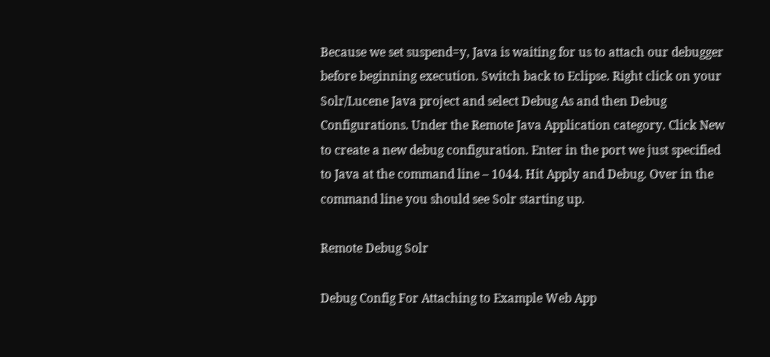Because we set suspend=y, Java is waiting for us to attach our debugger before beginning execution. Switch back to Eclipse. Right click on your Solr/Lucene Java project and select Debug As and then Debug Configurations. Under the Remote Java Application category. Click New to create a new debug configuration. Enter in the port we just specified to Java at the command line – 1044. Hit Apply and Debug. Over in the command line you should see Solr starting up.

Remote Debug Solr

Debug Config For Attaching to Example Web App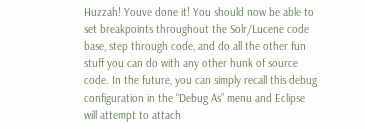Huzzah! Youve done it! You should now be able to set breakpoints throughout the Solr/Lucene code base, step through code, and do all the other fun stuff you can do with any other hunk of source code. In the future, you can simply recall this debug configuration in the “Debug As” menu and Eclipse will attempt to attach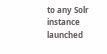to any Solr instance launched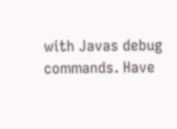with Javas debug commands. Have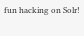fun hacking on Solr!